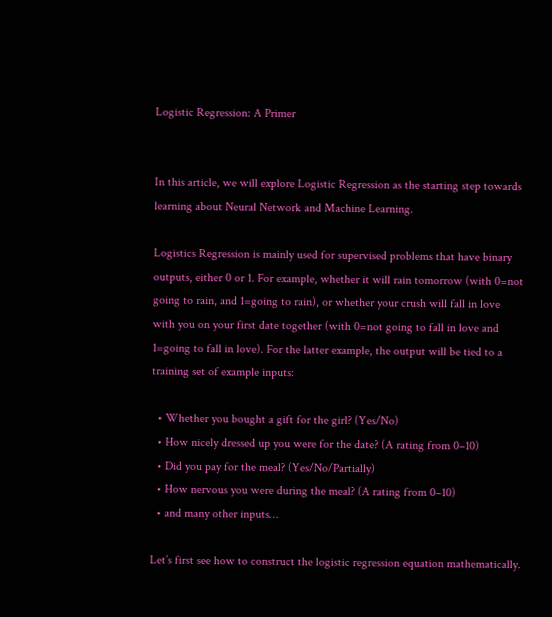Logistic Regression: A Primer


In this article, we will explore Logistic Regression as the starting step towards learning about Neural Network and Machine Learning.

Logistics Regression is mainly used for supervised problems that have binary outputs, either 0 or 1. For example, whether it will rain tomorrow (with 0=not going to rain, and 1=going to rain), or whether your crush will fall in love with you on your first date together (with 0=not going to fall in love and 1=going to fall in love). For the latter example, the output will be tied to a training set of example inputs:

  • Whether you bought a gift for the girl? (Yes/No)
  • How nicely dressed up you were for the date? (A rating from 0–10)
  • Did you pay for the meal? (Yes/No/Partially)
  • How nervous you were during the meal? (A rating from 0–10)
  • and many other inputs…

Let’s first see how to construct the logistic regression equation mathematically.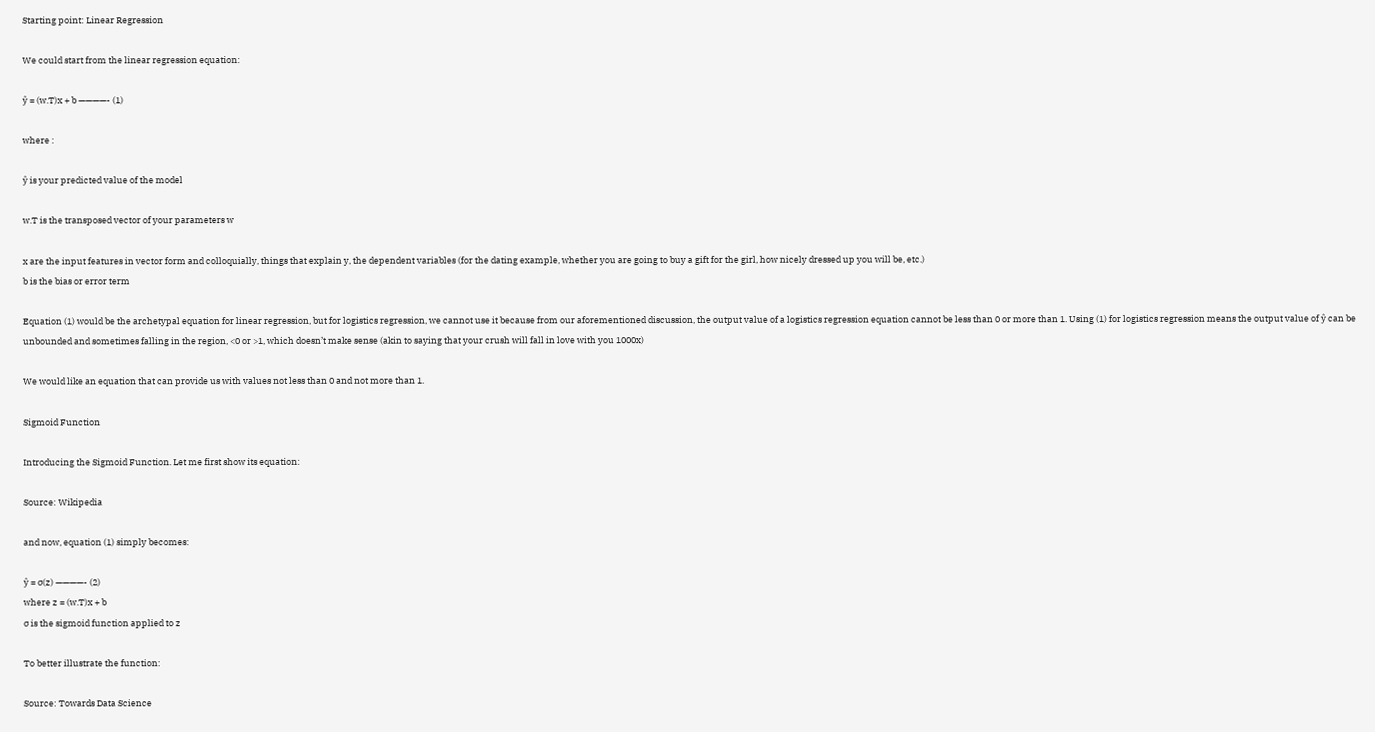Starting point: Linear Regression

We could start from the linear regression equation:

ŷ = (w.T)x + b ————- (1)

where :

ŷ is your predicted value of the model

w.T is the transposed vector of your parameters w

x are the input features in vector form and colloquially, things that explain y, the dependent variables (for the dating example, whether you are going to buy a gift for the girl, how nicely dressed up you will be, etc.)
b is the bias or error term

Equation (1) would be the archetypal equation for linear regression, but for logistics regression, we cannot use it because from our aforementioned discussion, the output value of a logistics regression equation cannot be less than 0 or more than 1. Using (1) for logistics regression means the output value of ŷ can be unbounded and sometimes falling in the region, <0 or >1, which doesn’t make sense (akin to saying that your crush will fall in love with you 1000x)

We would like an equation that can provide us with values not less than 0 and not more than 1.

Sigmoid Function

Introducing the Sigmoid Function. Let me first show its equation:

Source: Wikipedia

and now, equation (1) simply becomes:

ŷ = σ(z) ————- (2)
where z = (w.T)x + b
σ is the sigmoid function applied to z

To better illustrate the function:

Source: Towards Data Science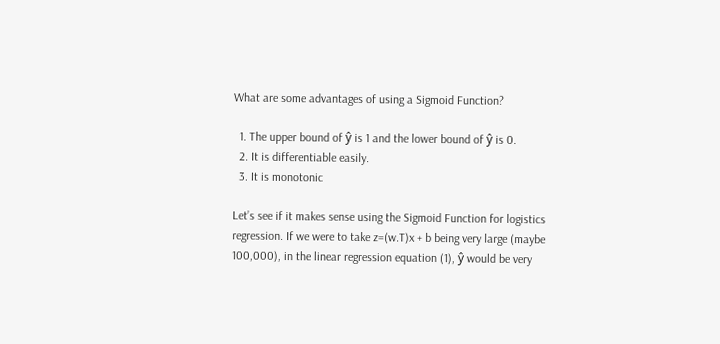What are some advantages of using a Sigmoid Function?

  1. The upper bound of ŷ is 1 and the lower bound of ŷ is 0.
  2. It is differentiable easily.
  3. It is monotonic

Let’s see if it makes sense using the Sigmoid Function for logistics regression. If we were to take z=(w.T)x + b being very large (maybe 100,000), in the linear regression equation (1), ŷ would be very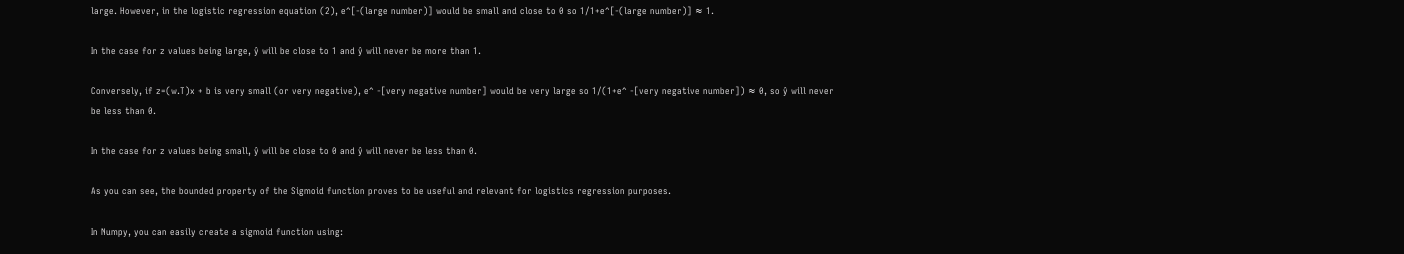large. However, in the logistic regression equation (2), e^[-(large number)] would be small and close to 0 so 1/1+e^[-(large number)] ≈ 1.

In the case for z values being large, ŷ will be close to 1 and ŷ will never be more than 1.

Conversely, if z=(w.T)x + b is very small (or very negative), e^ -[very negative number] would be very large so 1/(1+e^ -[very negative number]) ≈ 0, so ŷ will never be less than 0.

In the case for z values being small, ŷ will be close to 0 and ŷ will never be less than 0.

As you can see, the bounded property of the Sigmoid function proves to be useful and relevant for logistics regression purposes.

In Numpy, you can easily create a sigmoid function using: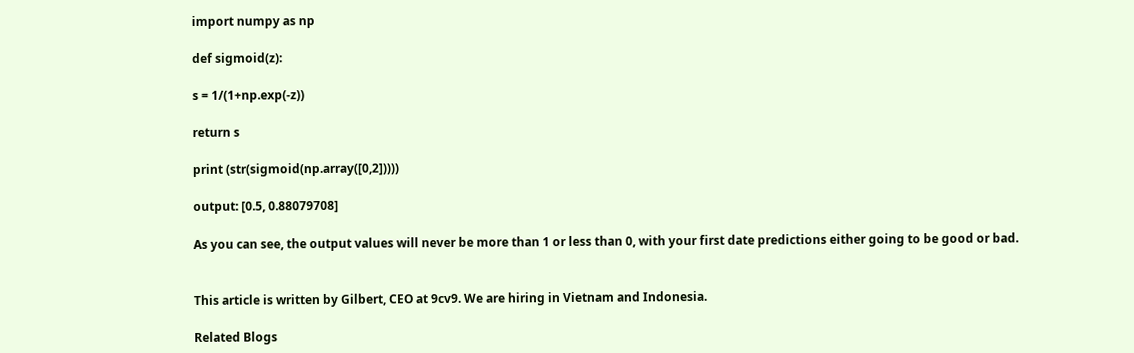import numpy as np

def sigmoid(z):

s = 1/(1+np.exp(-z))

return s

print (str(sigmoid(np.array([0,2]))))

output: [0.5, 0.88079708]

As you can see, the output values will never be more than 1 or less than 0, with your first date predictions either going to be good or bad.


This article is written by Gilbert, CEO at 9cv9. We are hiring in Vietnam and Indonesia.

Related Blogs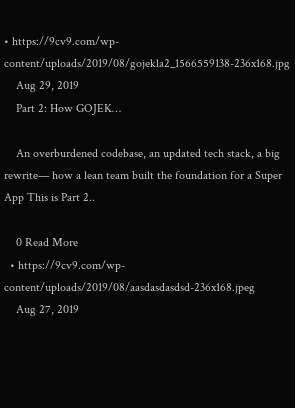• https://9cv9.com/wp-content/uploads/2019/08/gojekla2_1566559138-236x168.jpg
    Aug 29, 2019
    Part 2: How GOJEK…

    An overburdened codebase, an updated tech stack, a big rewrite— how a lean team built the foundation for a Super App This is Part 2..

    0 Read More
  • https://9cv9.com/wp-content/uploads/2019/08/aasdasdasdsd-236x168.jpeg
    Aug 27, 2019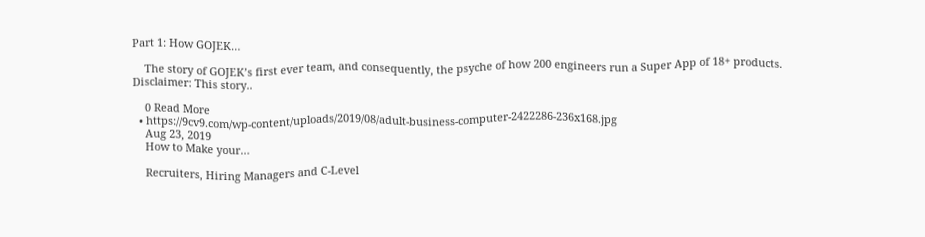Part 1: How GOJEK…

    The story of GOJEK’s first ever team, and consequently, the psyche of how 200 engineers run a Super App of 18+ products. Disclaimer: This story..

    0 Read More
  • https://9cv9.com/wp-content/uploads/2019/08/adult-business-computer-2422286-236x168.jpg
    Aug 23, 2019
    How to Make your…

    Recruiters, Hiring Managers and C-Level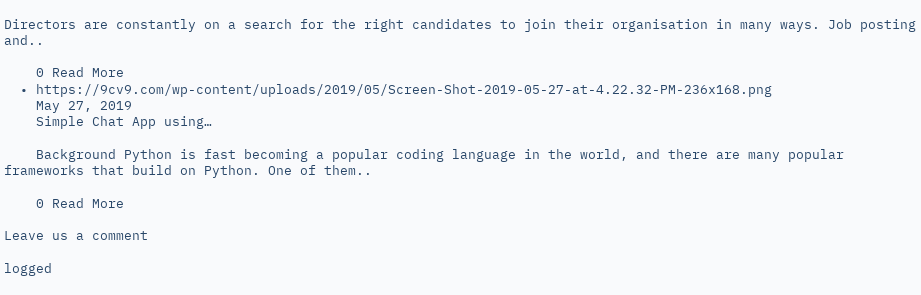Directors are constantly on a search for the right candidates to join their organisation in many ways. Job posting and..

    0 Read More
  • https://9cv9.com/wp-content/uploads/2019/05/Screen-Shot-2019-05-27-at-4.22.32-PM-236x168.png
    May 27, 2019
    Simple Chat App using…

    Background Python is fast becoming a popular coding language in the world, and there are many popular frameworks that build on Python. One of them..

    0 Read More

Leave us a comment

logged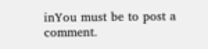inYou must be to post a comment.